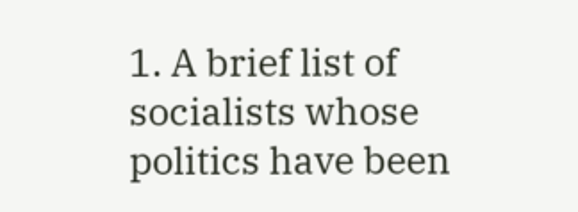1. A brief list of socialists whose politics have been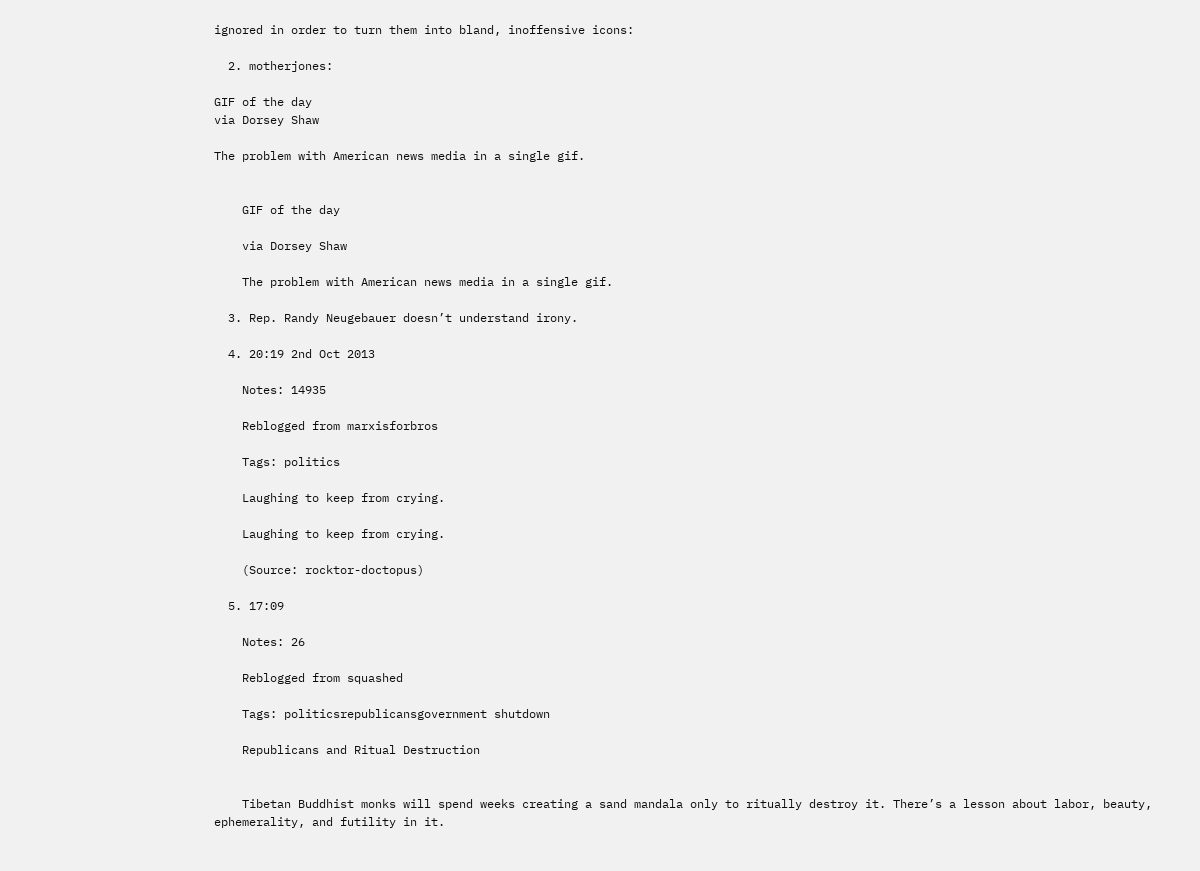ignored in order to turn them into bland, inoffensive icons:

  2. motherjones:

GIF of the day
via Dorsey Shaw

The problem with American news media in a single gif.


    GIF of the day

    via Dorsey Shaw

    The problem with American news media in a single gif.

  3. Rep. Randy Neugebauer doesn’t understand irony.

  4. 20:19 2nd Oct 2013

    Notes: 14935

    Reblogged from marxisforbros

    Tags: politics

    Laughing to keep from crying.

    Laughing to keep from crying.

    (Source: rocktor-doctopus)

  5. 17:09

    Notes: 26

    Reblogged from squashed

    Tags: politicsrepublicansgovernment shutdown

    Republicans and Ritual Destruction


    Tibetan Buddhist monks will spend weeks creating a sand mandala only to ritually destroy it. There’s a lesson about labor, beauty, ephemerality, and futility in it.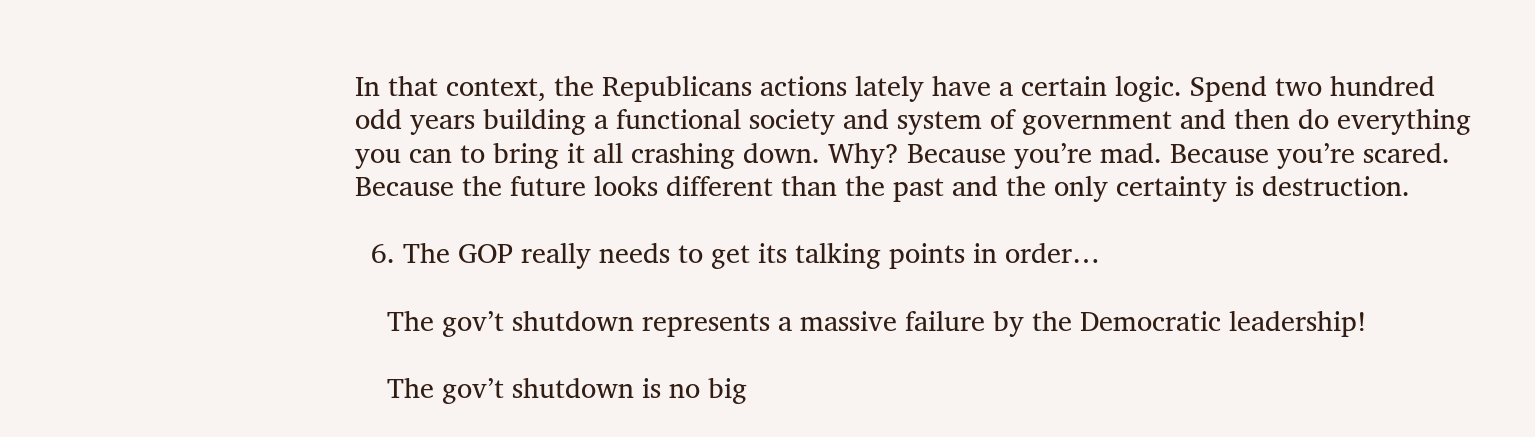In that context, the Republicans actions lately have a certain logic. Spend two hundred odd years building a functional society and system of government and then do everything you can to bring it all crashing down. Why? Because you’re mad. Because you’re scared. Because the future looks different than the past and the only certainty is destruction.

  6. The GOP really needs to get its talking points in order…

    The gov’t shutdown represents a massive failure by the Democratic leadership!

    The gov’t shutdown is no big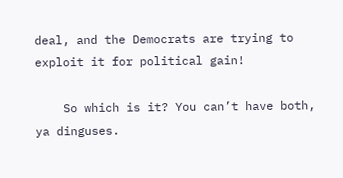deal, and the Democrats are trying to exploit it for political gain!

    So which is it? You can’t have both, ya dinguses.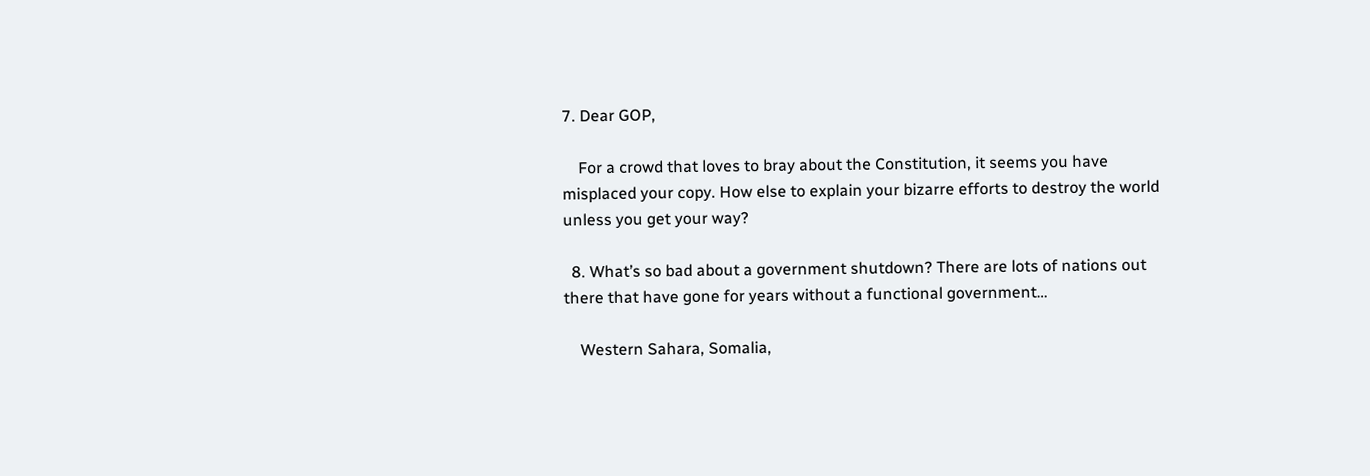7. Dear GOP,

    For a crowd that loves to bray about the Constitution, it seems you have misplaced your copy. How else to explain your bizarre efforts to destroy the world unless you get your way?

  8. What’s so bad about a government shutdown? There are lots of nations out there that have gone for years without a functional government…

    Western Sahara, Somalia,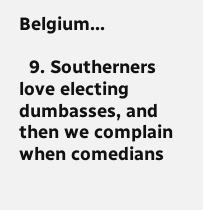Belgium...

  9. Southerners love electing dumbasses, and then we complain when comedians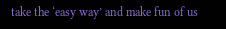take the ‘easy way’ and make fun of us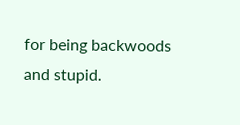for being backwoods and stupid.